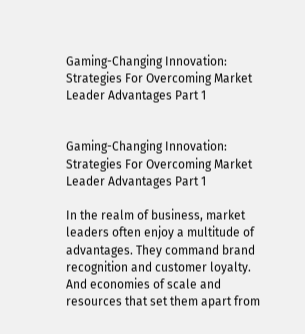Gaming-Changing Innovation: Strategies For Overcoming Market Leader Advantages Part 1


Gaming-Changing Innovation: Strategies For Overcoming Market Leader Advantages Part 1

In the realm of business, market leaders often enjoy a multitude of advantages. They command brand recognition and customer loyalty. And economies of scale and resources that set them apart from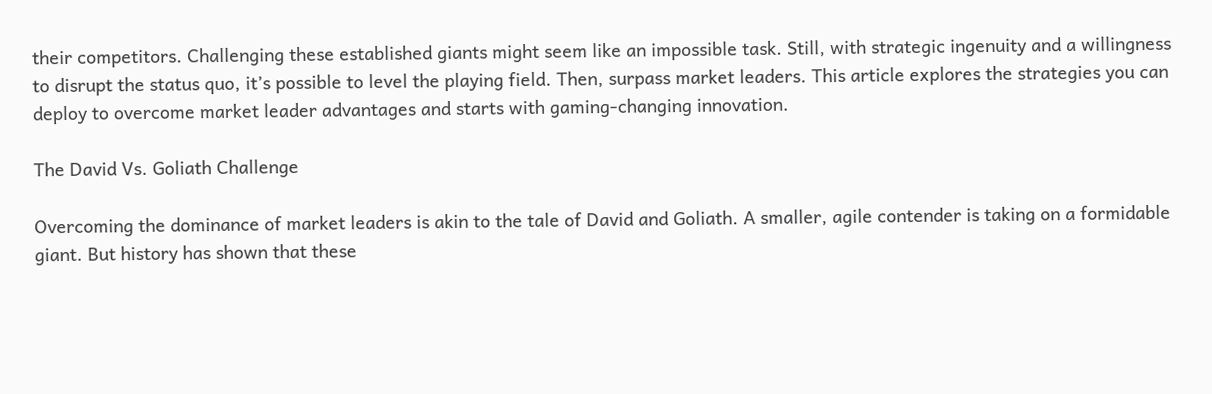their competitors. Challenging these established giants might seem like an impossible task. Still, with strategic ingenuity and a willingness to disrupt the status quo, it’s possible to level the playing field. Then, surpass market leaders. This article explores the strategies you can deploy to overcome market leader advantages and starts with gaming-changing innovation.

The David Vs. Goliath Challenge

Overcoming the dominance of market leaders is akin to the tale of David and Goliath. A smaller, agile contender is taking on a formidable giant. But history has shown that these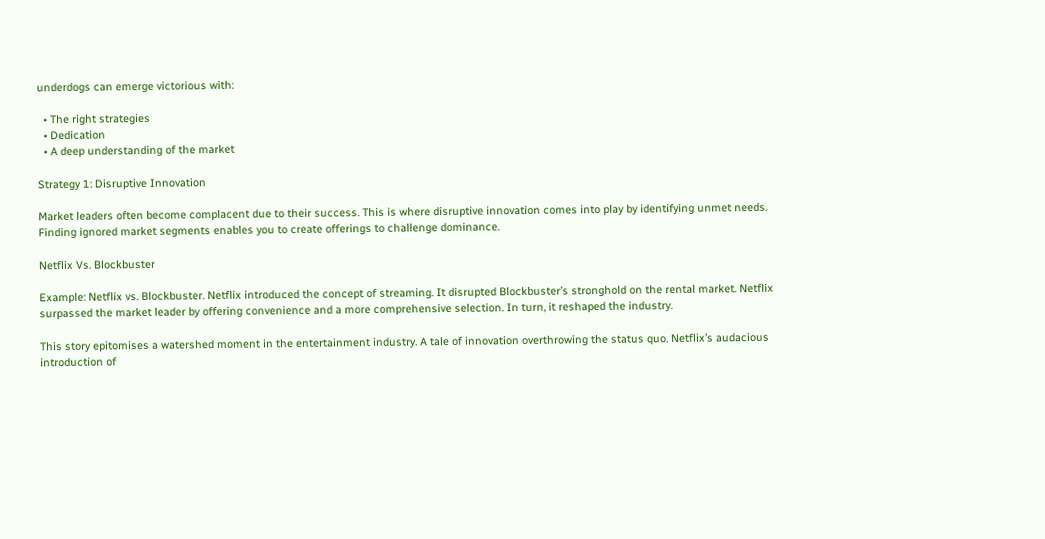underdogs can emerge victorious with:

  • The right strategies
  • Dedication
  • A deep understanding of the market

Strategy 1: Disruptive Innovation

Market leaders often become complacent due to their success. This is where disruptive innovation comes into play by identifying unmet needs. Finding ignored market segments enables you to create offerings to challenge dominance.

Netflix Vs. Blockbuster

Example: Netflix vs. Blockbuster. Netflix introduced the concept of streaming. It disrupted Blockbuster’s stronghold on the rental market. Netflix surpassed the market leader by offering convenience and a more comprehensive selection. In turn, it reshaped the industry.

This story epitomises a watershed moment in the entertainment industry. A tale of innovation overthrowing the status quo. Netflix’s audacious introduction of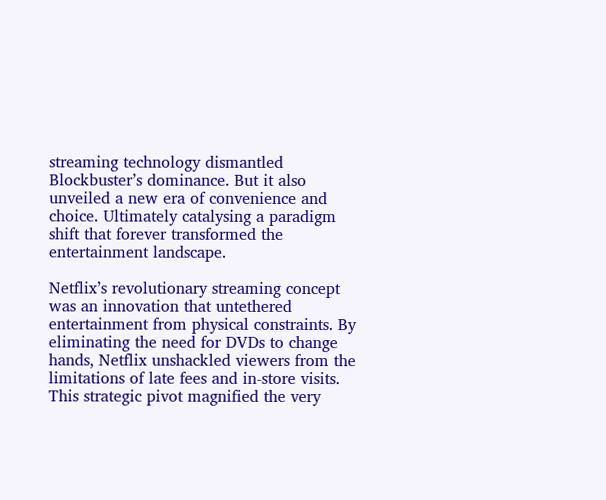streaming technology dismantled Blockbuster’s dominance. But it also unveiled a new era of convenience and choice. Ultimately catalysing a paradigm shift that forever transformed the entertainment landscape.

Netflix’s revolutionary streaming concept was an innovation that untethered entertainment from physical constraints. By eliminating the need for DVDs to change hands, Netflix unshackled viewers from the limitations of late fees and in-store visits. This strategic pivot magnified the very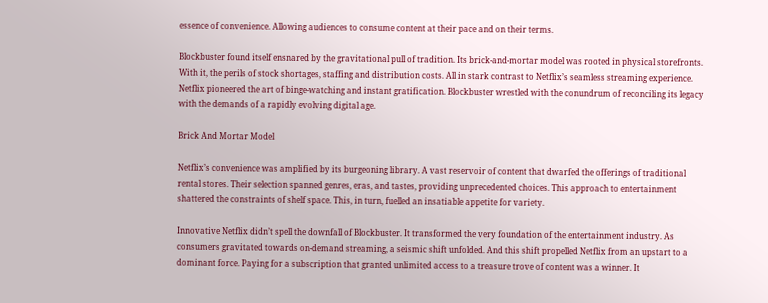essence of convenience. Allowing audiences to consume content at their pace and on their terms.

Blockbuster found itself ensnared by the gravitational pull of tradition. Its brick-and-mortar model was rooted in physical storefronts. With it, the perils of stock shortages, staffing and distribution costs. All in stark contrast to Netflix’s seamless streaming experience. Netflix pioneered the art of binge-watching and instant gratification. Blockbuster wrestled with the conundrum of reconciling its legacy with the demands of a rapidly evolving digital age.

Brick And Mortar Model

Netflix’s convenience was amplified by its burgeoning library. A vast reservoir of content that dwarfed the offerings of traditional rental stores. Their selection spanned genres, eras, and tastes, providing unprecedented choices. This approach to entertainment shattered the constraints of shelf space. This, in turn, fuelled an insatiable appetite for variety.

Innovative Netflix didn’t spell the downfall of Blockbuster. It transformed the very foundation of the entertainment industry. As consumers gravitated towards on-demand streaming, a seismic shift unfolded. And this shift propelled Netflix from an upstart to a dominant force. Paying for a subscription that granted unlimited access to a treasure trove of content was a winner. It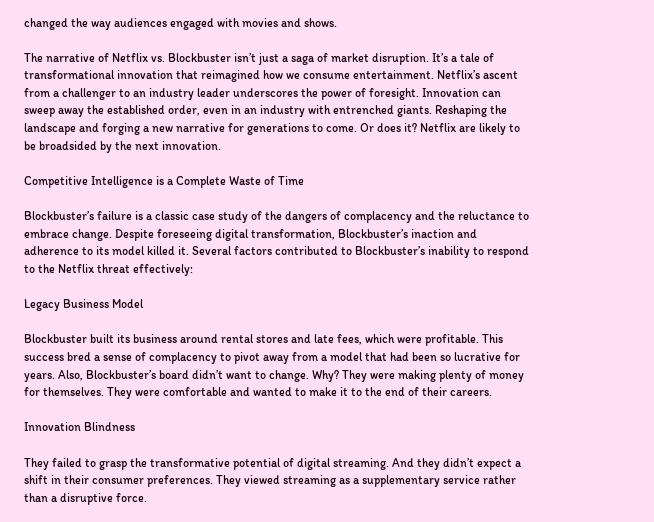changed the way audiences engaged with movies and shows.

The narrative of Netflix vs. Blockbuster isn’t just a saga of market disruption. It’s a tale of transformational innovation that reimagined how we consume entertainment. Netflix’s ascent from a challenger to an industry leader underscores the power of foresight. Innovation can sweep away the established order, even in an industry with entrenched giants. Reshaping the landscape and forging a new narrative for generations to come. Or does it? Netflix are likely to be broadsided by the next innovation.

Competitive Intelligence is a Complete Waste of Time

Blockbuster’s failure is a classic case study of the dangers of complacency and the reluctance to embrace change. Despite foreseeing digital transformation, Blockbuster’s inaction and adherence to its model killed it. Several factors contributed to Blockbuster’s inability to respond to the Netflix threat effectively:

Legacy Business Model

Blockbuster built its business around rental stores and late fees, which were profitable. This success bred a sense of complacency to pivot away from a model that had been so lucrative for years. Also, Blockbuster’s board didn’t want to change. Why? They were making plenty of money for themselves. They were comfortable and wanted to make it to the end of their careers.

Innovation Blindness

They failed to grasp the transformative potential of digital streaming. And they didn’t expect a shift in their consumer preferences. They viewed streaming as a supplementary service rather than a disruptive force.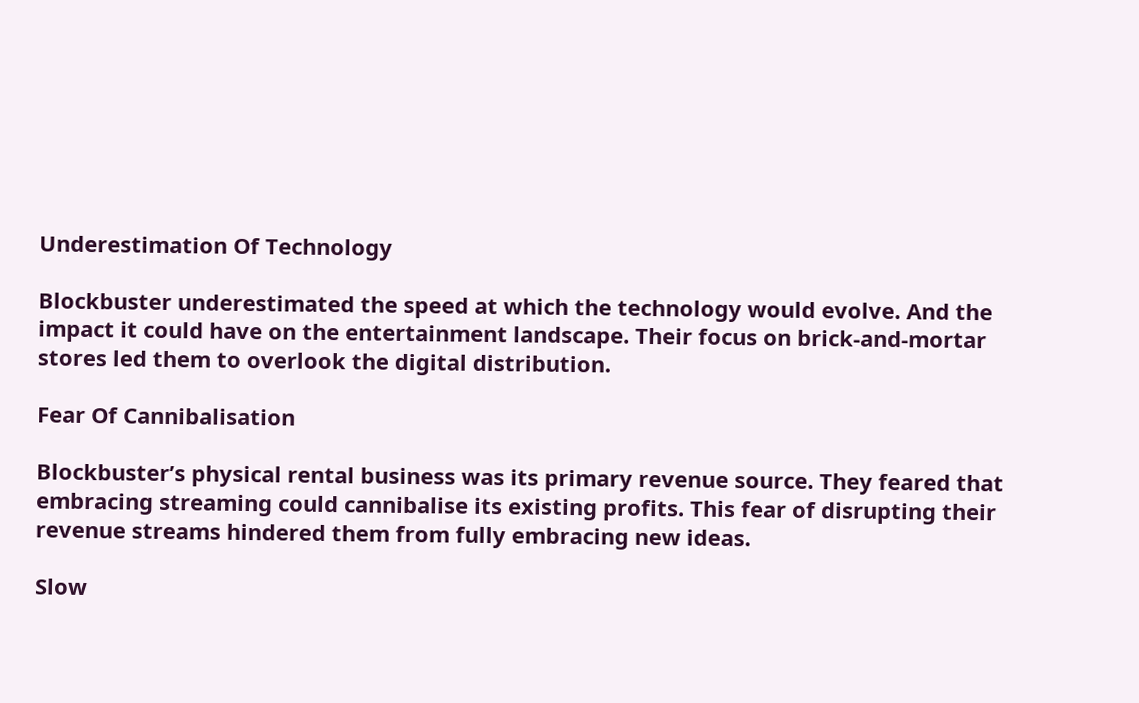Underestimation Of Technology

Blockbuster underestimated the speed at which the technology would evolve. And the impact it could have on the entertainment landscape. Their focus on brick-and-mortar stores led them to overlook the digital distribution.

Fear Of Cannibalisation

Blockbuster’s physical rental business was its primary revenue source. They feared that embracing streaming could cannibalise its existing profits. This fear of disrupting their revenue streams hindered them from fully embracing new ideas.

Slow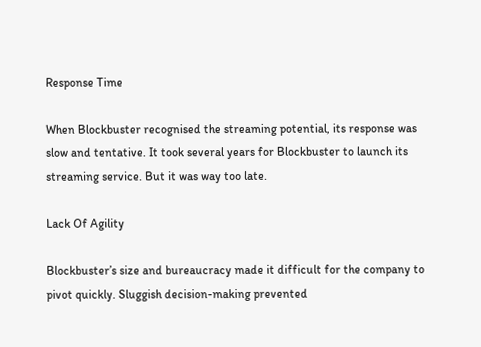Response Time

When Blockbuster recognised the streaming potential, its response was slow and tentative. It took several years for Blockbuster to launch its streaming service. But it was way too late.

Lack Of Agility

Blockbuster’s size and bureaucracy made it difficult for the company to pivot quickly. Sluggish decision-making prevented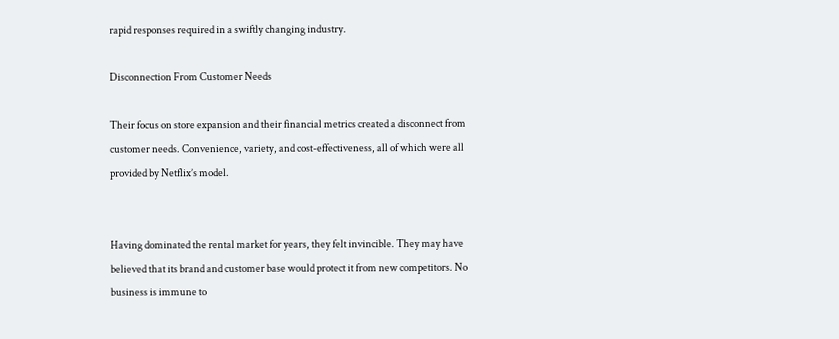rapid responses required in a swiftly changing industry.

Disconnection From Customer Needs

Their focus on store expansion and their financial metrics created a disconnect from customer needs. Convenience, variety, and cost-effectiveness, all of which were all provided by Netflix’s model.


Having dominated the rental market for years, they felt invincible. They may have believed that its brand and customer base would protect it from new competitors. No business is immune to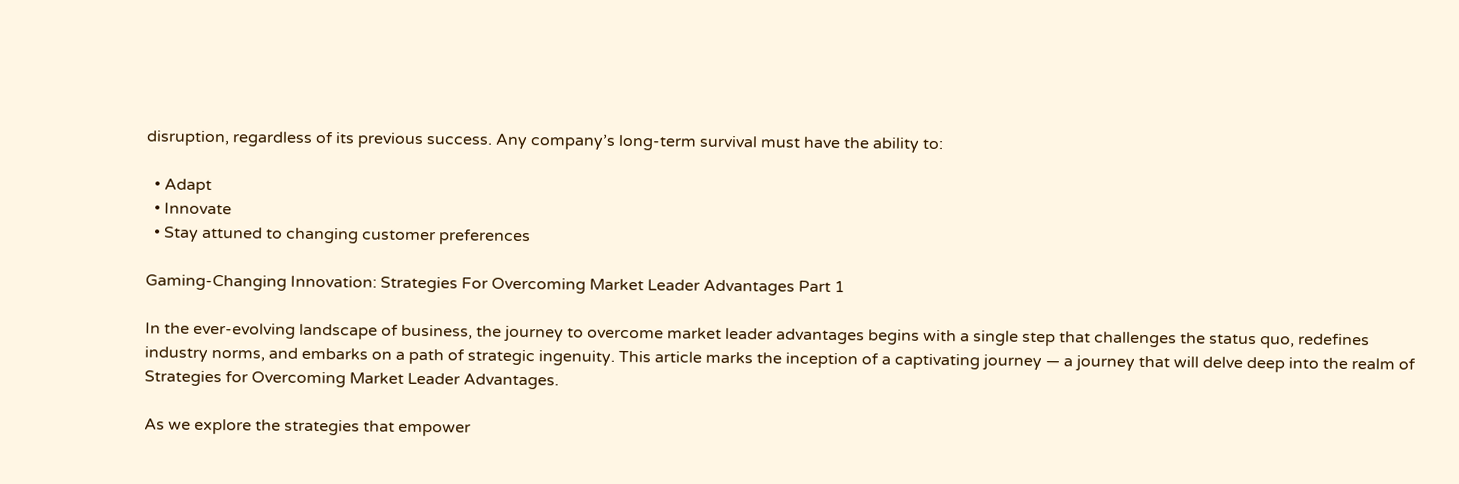disruption, regardless of its previous success. Any company’s long-term survival must have the ability to:

  • Adapt
  • Innovate
  • Stay attuned to changing customer preferences

Gaming-Changing Innovation: Strategies For Overcoming Market Leader Advantages Part 1

In the ever-evolving landscape of business, the journey to overcome market leader advantages begins with a single step that challenges the status quo, redefines industry norms, and embarks on a path of strategic ingenuity. This article marks the inception of a captivating journey — a journey that will delve deep into the realm of Strategies for Overcoming Market Leader Advantages.

As we explore the strategies that empower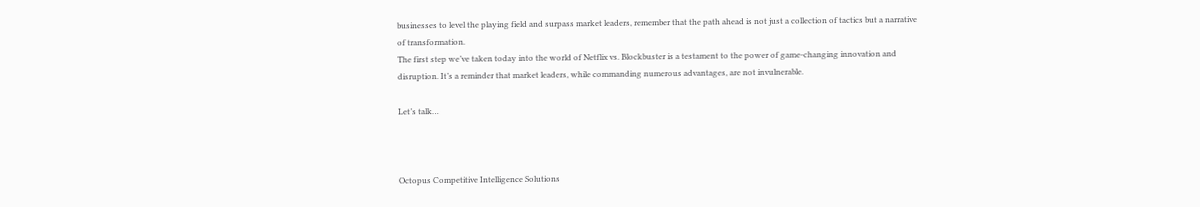businesses to level the playing field and surpass market leaders, remember that the path ahead is not just a collection of tactics but a narrative of transformation.
The first step we’ve taken today into the world of Netflix vs. Blockbuster is a testament to the power of game-changing innovation and disruption. It’s a reminder that market leaders, while commanding numerous advantages, are not invulnerable.

Let’s talk…



Octopus Competitive Intelligence Solutions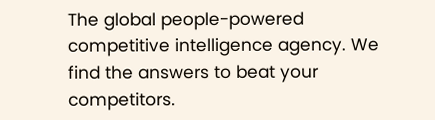The global people-powered competitive intelligence agency. We find the answers to beat your competitors.